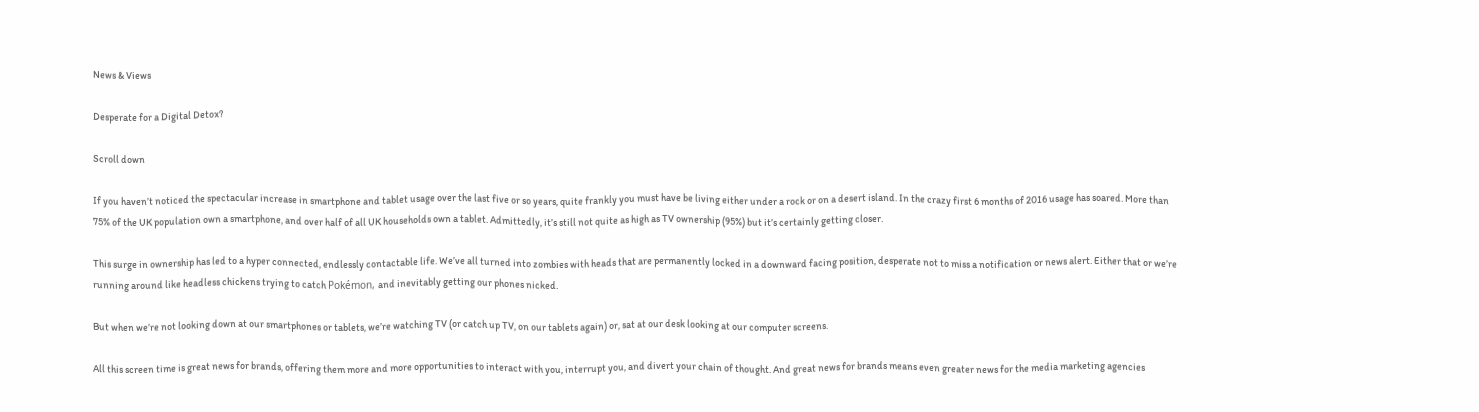News & Views

Desperate for a Digital Detox?

Scroll down

If you haven’t noticed the spectacular increase in smartphone and tablet usage over the last five or so years, quite frankly you must have be living either under a rock or on a desert island. In the crazy first 6 months of 2016 usage has soared. More than 75% of the UK population own a smartphone, and over half of all UK households own a tablet. Admittedly, it’s still not quite as high as TV ownership (95%) but it’s certainly getting closer.

This surge in ownership has led to a hyper connected, endlessly contactable life. We’ve all turned into zombies with heads that are permanently locked in a downward facing position, desperate not to miss a notification or news alert. Either that or we’re running around like headless chickens trying to catch Pokémon, and inevitably getting our phones nicked.

But when we’re not looking down at our smartphones or tablets, we’re watching TV (or catch up TV, on our tablets again) or, sat at our desk looking at our computer screens.

All this screen time is great news for brands, offering them more and more opportunities to interact with you, interrupt you, and divert your chain of thought. And great news for brands means even greater news for the media marketing agencies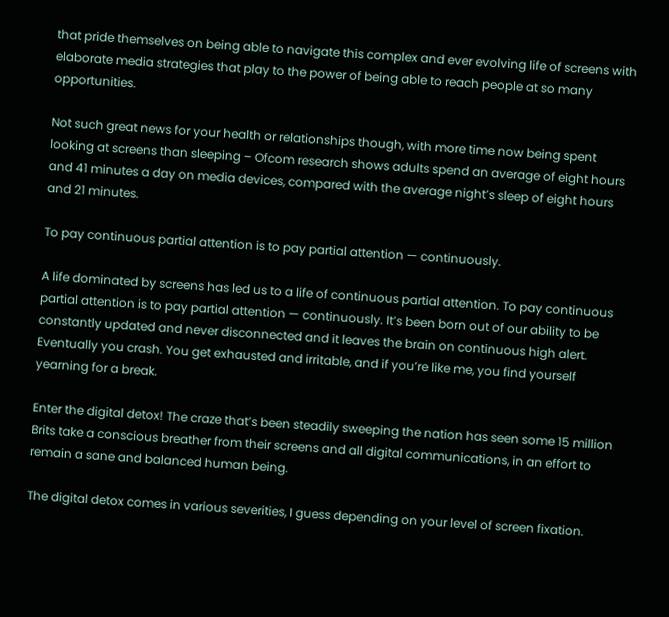that pride themselves on being able to navigate this complex and ever evolving life of screens with elaborate media strategies that play to the power of being able to reach people at so many opportunities.

Not such great news for your health or relationships though, with more time now being spent looking at screens than sleeping – Ofcom research shows adults spend an average of eight hours and 41 minutes a day on media devices, compared with the average night’s sleep of eight hours and 21 minutes.

To pay continuous partial attention is to pay partial attention — continuously.

A life dominated by screens has led us to a life of continuous partial attention. To pay continuous partial attention is to pay partial attention — continuously. It’s been born out of our ability to be constantly updated and never disconnected and it leaves the brain on continuous high alert. Eventually you crash. You get exhausted and irritable, and if you’re like me, you find yourself yearning for a break.

Enter the digital detox! The craze that’s been steadily sweeping the nation has seen some 15 million Brits take a conscious breather from their screens and all digital communications, in an effort to remain a sane and balanced human being.

The digital detox comes in various severities, I guess depending on your level of screen fixation.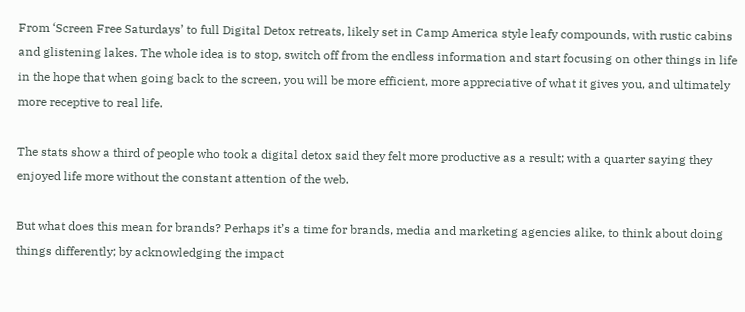From ‘Screen Free Saturdays’ to full Digital Detox retreats, likely set in Camp America style leafy compounds, with rustic cabins and glistening lakes. The whole idea is to stop, switch off from the endless information and start focusing on other things in life in the hope that when going back to the screen, you will be more efficient, more appreciative of what it gives you, and ultimately more receptive to real life.

The stats show a third of people who took a digital detox said they felt more productive as a result; with a quarter saying they enjoyed life more without the constant attention of the web.

But what does this mean for brands? Perhaps it’s a time for brands, media and marketing agencies alike, to think about doing things differently; by acknowledging the impact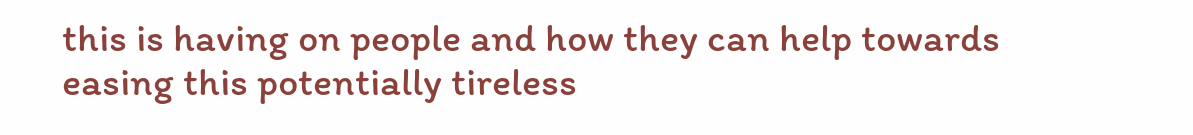this is having on people and how they can help towards easing this potentially tireless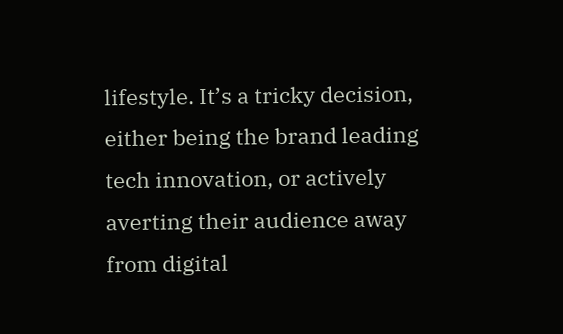lifestyle. It’s a tricky decision, either being the brand leading tech innovation, or actively averting their audience away from digital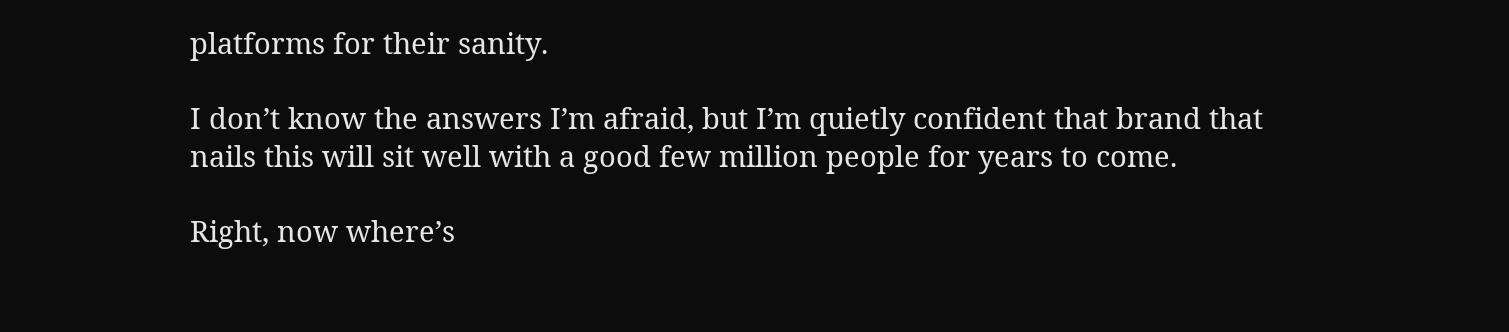platforms for their sanity.

I don’t know the answers I’m afraid, but I’m quietly confident that brand that nails this will sit well with a good few million people for years to come.

Right, now where’s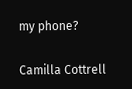my phone?

Camilla Cottrell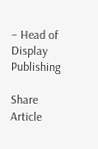– Head of Display Publishing

Share Article